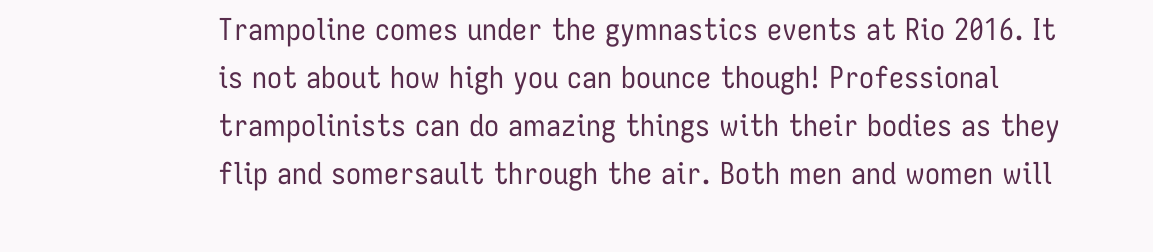Trampoline comes under the gymnastics events at Rio 2016. It is not about how high you can bounce though! Professional trampolinists can do amazing things with their bodies as they flip and somersault through the air. Both men and women will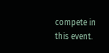compete in this event.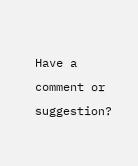Have a comment or suggestion?